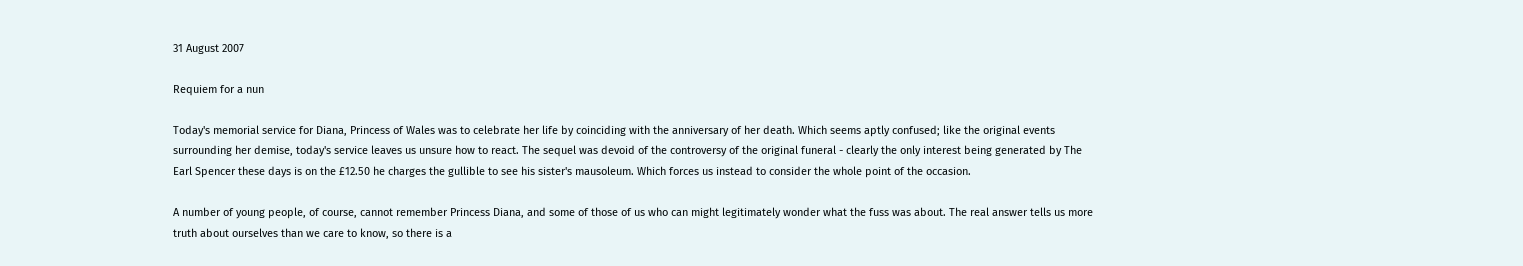31 August 2007

Requiem for a nun

Today's memorial service for Diana, Princess of Wales was to celebrate her life by coinciding with the anniversary of her death. Which seems aptly confused; like the original events surrounding her demise, today's service leaves us unsure how to react. The sequel was devoid of the controversy of the original funeral - clearly the only interest being generated by The Earl Spencer these days is on the £12.50 he charges the gullible to see his sister's mausoleum. Which forces us instead to consider the whole point of the occasion.

A number of young people, of course, cannot remember Princess Diana, and some of those of us who can might legitimately wonder what the fuss was about. The real answer tells us more truth about ourselves than we care to know, so there is a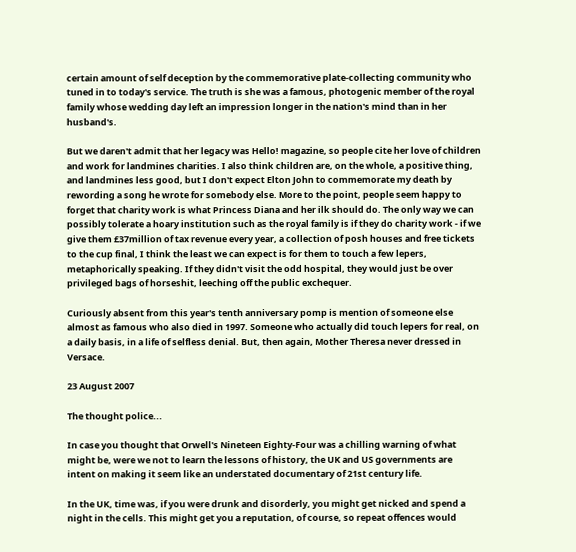certain amount of self deception by the commemorative plate-collecting community who tuned in to today's service. The truth is she was a famous, photogenic member of the royal family whose wedding day left an impression longer in the nation's mind than in her husband's.

But we daren't admit that her legacy was Hello! magazine, so people cite her love of children and work for landmines charities. I also think children are, on the whole, a positive thing, and landmines less good, but I don't expect Elton John to commemorate my death by rewording a song he wrote for somebody else. More to the point, people seem happy to forget that charity work is what Princess Diana and her ilk should do. The only way we can possibly tolerate a hoary institution such as the royal family is if they do charity work - if we give them £37million of tax revenue every year, a collection of posh houses and free tickets to the cup final, I think the least we can expect is for them to touch a few lepers, metaphorically speaking. If they didn't visit the odd hospital, they would just be over privileged bags of horseshit, leeching off the public exchequer.

Curiously absent from this year's tenth anniversary pomp is mention of someone else almost as famous who also died in 1997. Someone who actually did touch lepers for real, on a daily basis, in a life of selfless denial. But, then again, Mother Theresa never dressed in Versace.

23 August 2007

The thought police...

In case you thought that Orwell's Nineteen Eighty-Four was a chilling warning of what might be, were we not to learn the lessons of history, the UK and US governments are intent on making it seem like an understated documentary of 21st century life.

In the UK, time was, if you were drunk and disorderly, you might get nicked and spend a night in the cells. This might get you a reputation, of course, so repeat offences would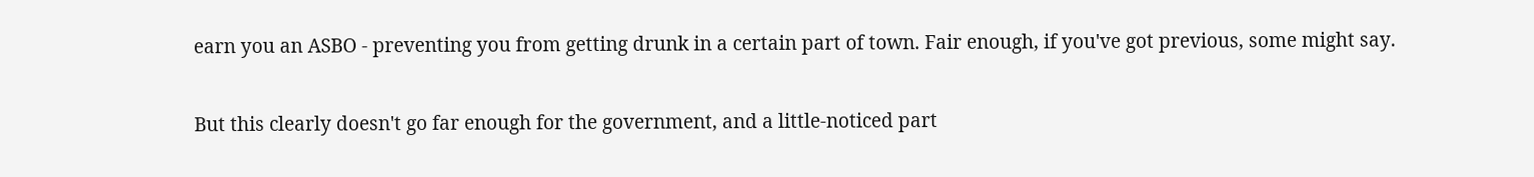earn you an ASBO - preventing you from getting drunk in a certain part of town. Fair enough, if you've got previous, some might say.

But this clearly doesn't go far enough for the government, and a little-noticed part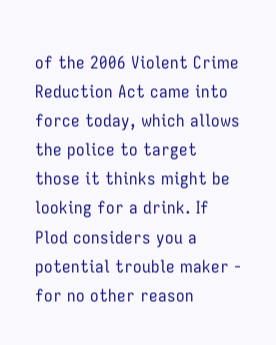of the 2006 Violent Crime Reduction Act came into force today, which allows the police to target those it thinks might be looking for a drink. If Plod considers you a potential trouble maker - for no other reason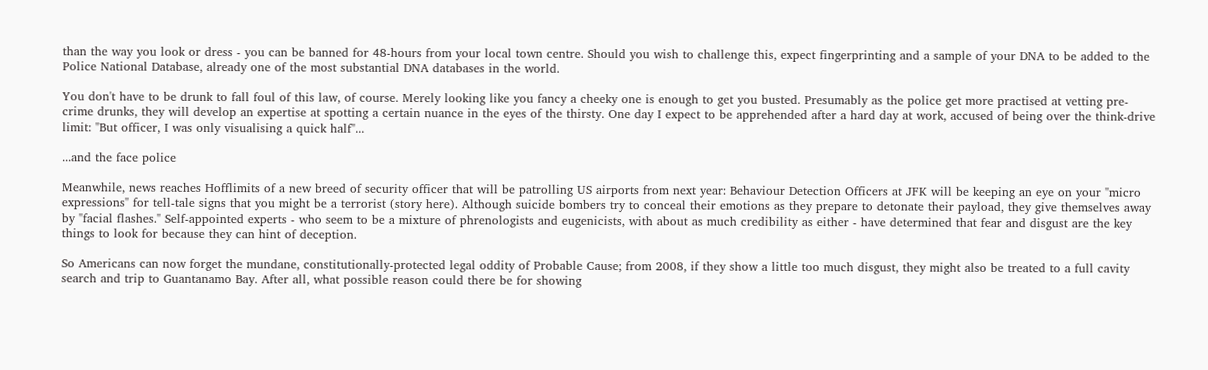than the way you look or dress - you can be banned for 48-hours from your local town centre. Should you wish to challenge this, expect fingerprinting and a sample of your DNA to be added to the Police National Database, already one of the most substantial DNA databases in the world.

You don't have to be drunk to fall foul of this law, of course. Merely looking like you fancy a cheeky one is enough to get you busted. Presumably as the police get more practised at vetting pre-crime drunks, they will develop an expertise at spotting a certain nuance in the eyes of the thirsty. One day I expect to be apprehended after a hard day at work, accused of being over the think-drive limit: "But officer, I was only visualising a quick half"...

...and the face police

Meanwhile, news reaches Hofflimits of a new breed of security officer that will be patrolling US airports from next year: Behaviour Detection Officers at JFK will be keeping an eye on your "micro expressions" for tell-tale signs that you might be a terrorist (story here). Although suicide bombers try to conceal their emotions as they prepare to detonate their payload, they give themselves away by "facial flashes." Self-appointed experts - who seem to be a mixture of phrenologists and eugenicists, with about as much credibility as either - have determined that fear and disgust are the key things to look for because they can hint of deception.

So Americans can now forget the mundane, constitutionally-protected legal oddity of Probable Cause; from 2008, if they show a little too much disgust, they might also be treated to a full cavity search and trip to Guantanamo Bay. After all, what possible reason could there be for showing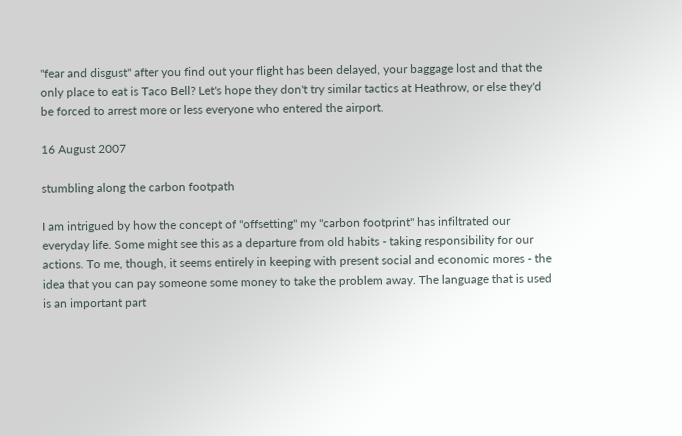"fear and disgust" after you find out your flight has been delayed, your baggage lost and that the only place to eat is Taco Bell? Let's hope they don't try similar tactics at Heathrow, or else they'd be forced to arrest more or less everyone who entered the airport.

16 August 2007

stumbling along the carbon footpath

I am intrigued by how the concept of "offsetting" my "carbon footprint" has infiltrated our everyday life. Some might see this as a departure from old habits - taking responsibility for our actions. To me, though, it seems entirely in keeping with present social and economic mores - the idea that you can pay someone some money to take the problem away. The language that is used is an important part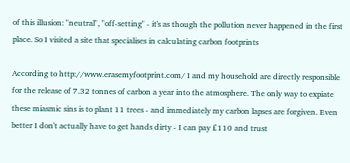of this illusion: "neutral", "off-setting" - it's as though the pollution never happened in the first place. So I visited a site that specialises in calculating carbon footprints

According to http://www.erasemyfootprint.com/ I and my household are directly responsible for the release of 7.32 tonnes of carbon a year into the atmosphere. The only way to expiate these miasmic sins is to plant 11 trees - and immediately my carbon lapses are forgiven. Even better I don't actually have to get hands dirty - I can pay £110 and trust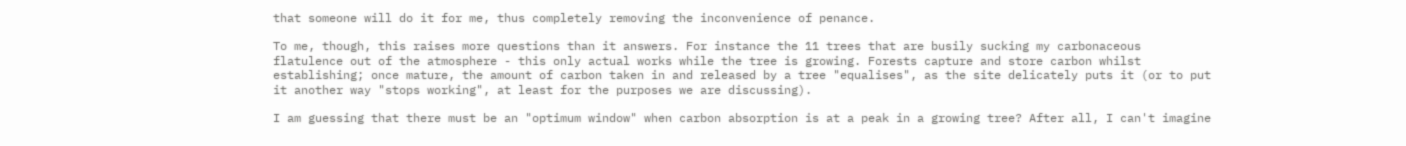that someone will do it for me, thus completely removing the inconvenience of penance.

To me, though, this raises more questions than it answers. For instance the 11 trees that are busily sucking my carbonaceous flatulence out of the atmosphere - this only actual works while the tree is growing. Forests capture and store carbon whilst establishing; once mature, the amount of carbon taken in and released by a tree "equalises", as the site delicately puts it (or to put it another way "stops working", at least for the purposes we are discussing).

I am guessing that there must be an "optimum window" when carbon absorption is at a peak in a growing tree? After all, I can't imagine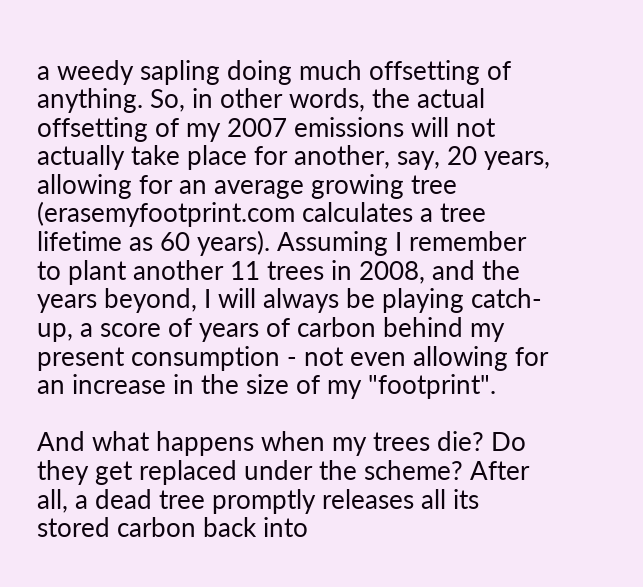a weedy sapling doing much offsetting of anything. So, in other words, the actual offsetting of my 2007 emissions will not actually take place for another, say, 20 years, allowing for an average growing tree (erasemyfootprint.com calculates a tree lifetime as 60 years). Assuming I remember to plant another 11 trees in 2008, and the years beyond, I will always be playing catch-up, a score of years of carbon behind my present consumption - not even allowing for an increase in the size of my "footprint".

And what happens when my trees die? Do they get replaced under the scheme? After all, a dead tree promptly releases all its stored carbon back into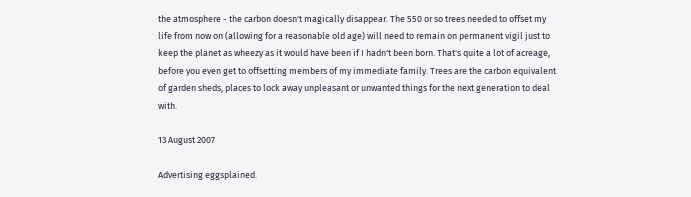the atmosphere - the carbon doesn't magically disappear. The 550 or so trees needed to offset my life from now on (allowing for a reasonable old age) will need to remain on permanent vigil just to keep the planet as wheezy as it would have been if I hadn't been born. That's quite a lot of acreage, before you even get to offsetting members of my immediate family. Trees are the carbon equivalent of garden sheds, places to lock away unpleasant or unwanted things for the next generation to deal with.

13 August 2007

Advertising eggsplained.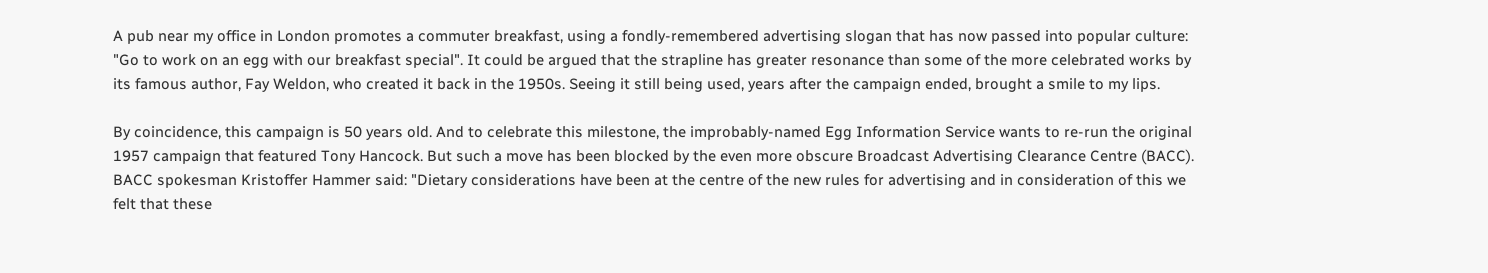A pub near my office in London promotes a commuter breakfast, using a fondly-remembered advertising slogan that has now passed into popular culture: "Go to work on an egg with our breakfast special". It could be argued that the strapline has greater resonance than some of the more celebrated works by its famous author, Fay Weldon, who created it back in the 1950s. Seeing it still being used, years after the campaign ended, brought a smile to my lips.

By coincidence, this campaign is 50 years old. And to celebrate this milestone, the improbably-named Egg Information Service wants to re-run the original 1957 campaign that featured Tony Hancock. But such a move has been blocked by the even more obscure Broadcast Advertising Clearance Centre (BACC). BACC spokesman Kristoffer Hammer said: "Dietary considerations have been at the centre of the new rules for advertising and in consideration of this we felt that these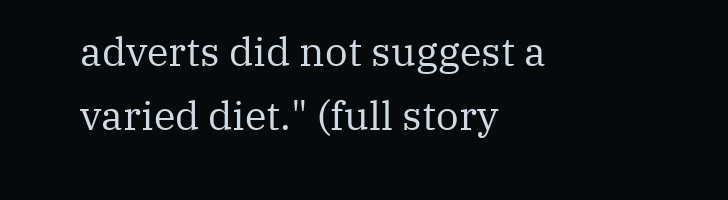adverts did not suggest a varied diet." (full story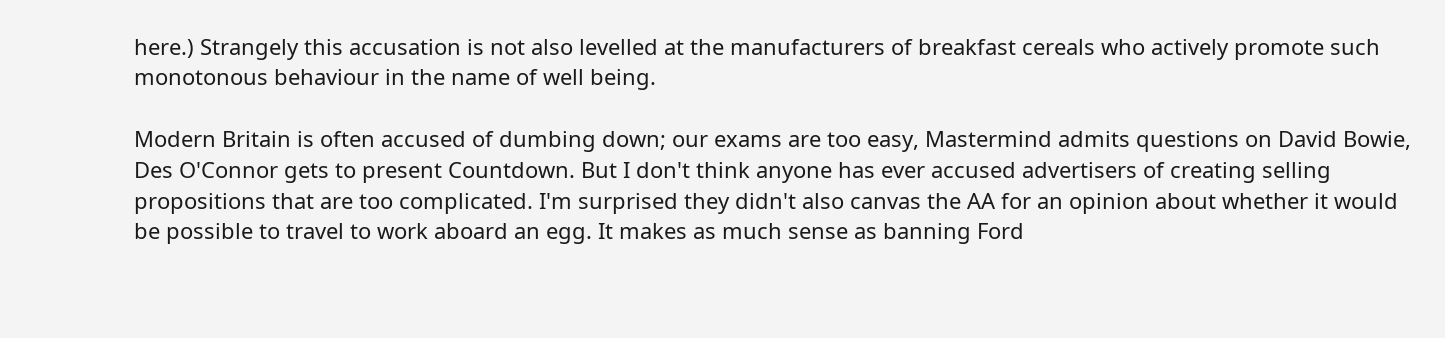here.) Strangely this accusation is not also levelled at the manufacturers of breakfast cereals who actively promote such monotonous behaviour in the name of well being.

Modern Britain is often accused of dumbing down; our exams are too easy, Mastermind admits questions on David Bowie, Des O'Connor gets to present Countdown. But I don't think anyone has ever accused advertisers of creating selling propositions that are too complicated. I'm surprised they didn't also canvas the AA for an opinion about whether it would be possible to travel to work aboard an egg. It makes as much sense as banning Ford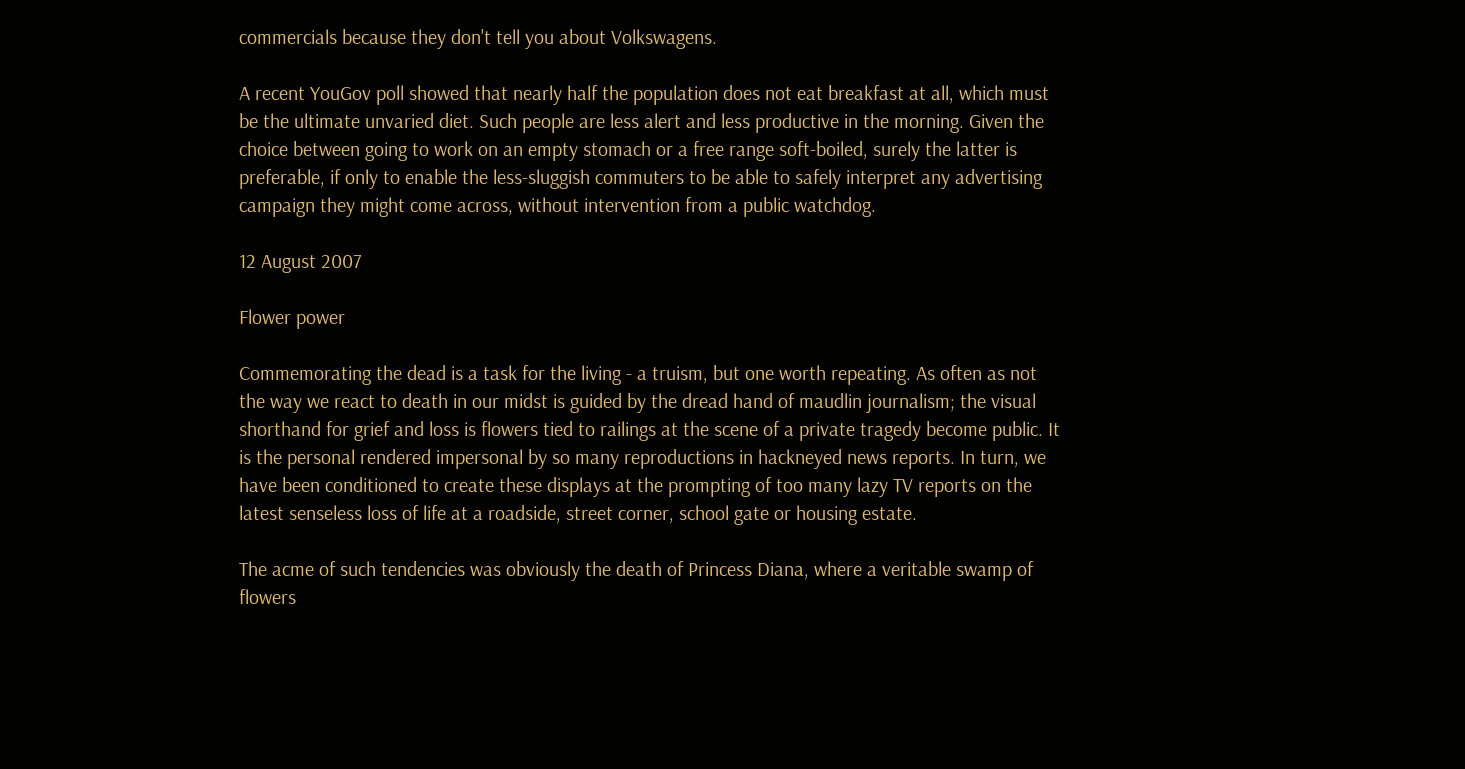commercials because they don't tell you about Volkswagens.

A recent YouGov poll showed that nearly half the population does not eat breakfast at all, which must be the ultimate unvaried diet. Such people are less alert and less productive in the morning. Given the choice between going to work on an empty stomach or a free range soft-boiled, surely the latter is preferable, if only to enable the less-sluggish commuters to be able to safely interpret any advertising campaign they might come across, without intervention from a public watchdog.

12 August 2007

Flower power

Commemorating the dead is a task for the living - a truism, but one worth repeating. As often as not the way we react to death in our midst is guided by the dread hand of maudlin journalism; the visual shorthand for grief and loss is flowers tied to railings at the scene of a private tragedy become public. It is the personal rendered impersonal by so many reproductions in hackneyed news reports. In turn, we have been conditioned to create these displays at the prompting of too many lazy TV reports on the latest senseless loss of life at a roadside, street corner, school gate or housing estate.

The acme of such tendencies was obviously the death of Princess Diana, where a veritable swamp of flowers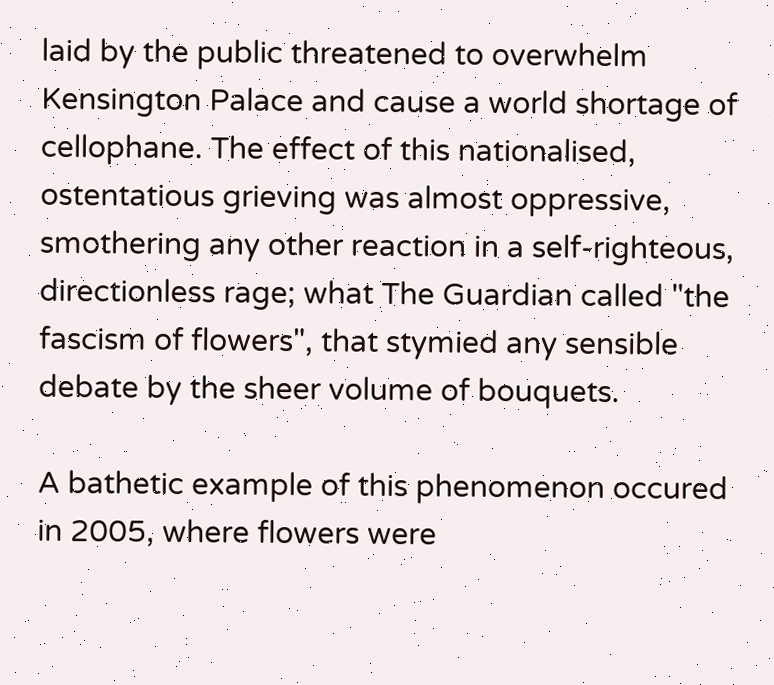laid by the public threatened to overwhelm Kensington Palace and cause a world shortage of cellophane. The effect of this nationalised, ostentatious grieving was almost oppressive, smothering any other reaction in a self-righteous, directionless rage; what The Guardian called "the fascism of flowers", that stymied any sensible debate by the sheer volume of bouquets.

A bathetic example of this phenomenon occured in 2005, where flowers were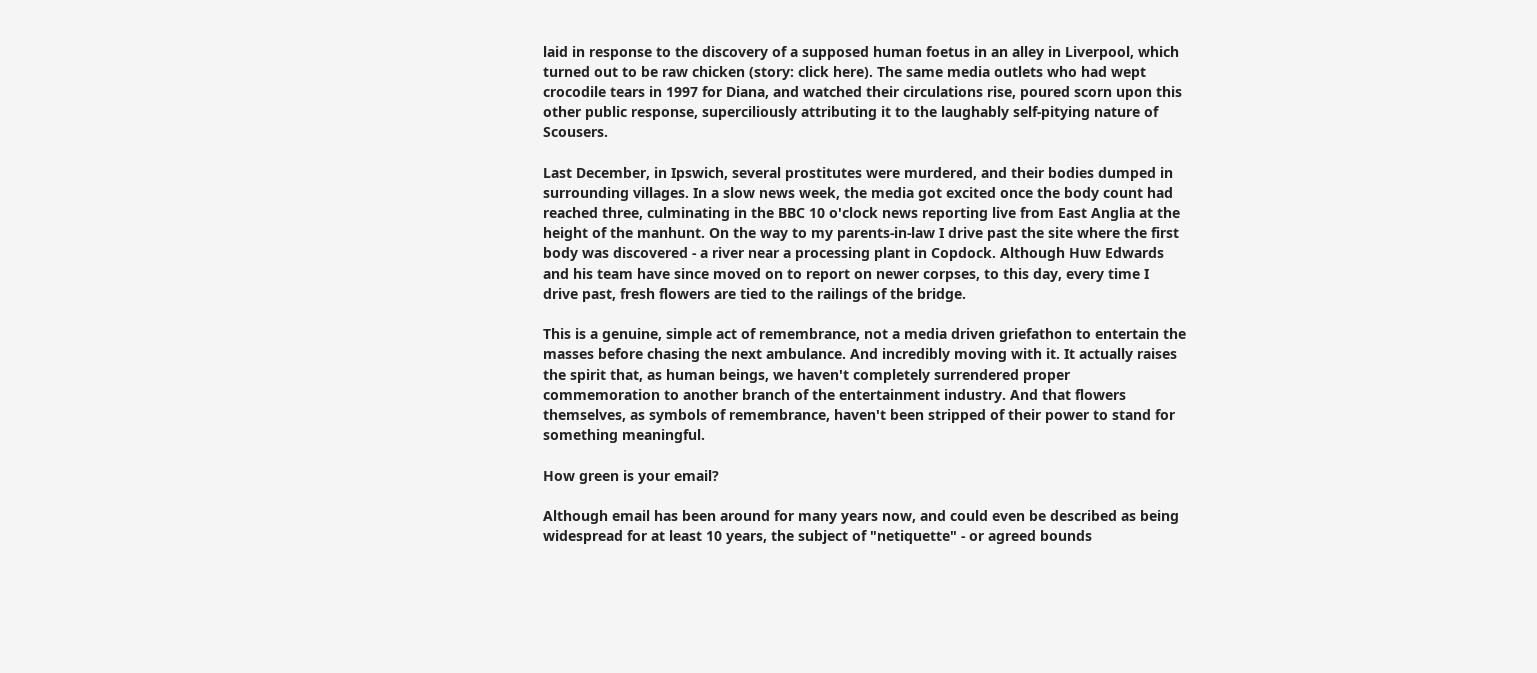laid in response to the discovery of a supposed human foetus in an alley in Liverpool, which turned out to be raw chicken (story: click here). The same media outlets who had wept crocodile tears in 1997 for Diana, and watched their circulations rise, poured scorn upon this other public response, superciliously attributing it to the laughably self-pitying nature of Scousers.

Last December, in Ipswich, several prostitutes were murdered, and their bodies dumped in surrounding villages. In a slow news week, the media got excited once the body count had reached three, culminating in the BBC 10 o'clock news reporting live from East Anglia at the height of the manhunt. On the way to my parents-in-law I drive past the site where the first body was discovered - a river near a processing plant in Copdock. Although Huw Edwards and his team have since moved on to report on newer corpses, to this day, every time I drive past, fresh flowers are tied to the railings of the bridge.

This is a genuine, simple act of remembrance, not a media driven griefathon to entertain the masses before chasing the next ambulance. And incredibly moving with it. It actually raises the spirit that, as human beings, we haven't completely surrendered proper commemoration to another branch of the entertainment industry. And that flowers themselves, as symbols of remembrance, haven't been stripped of their power to stand for something meaningful.

How green is your email?

Although email has been around for many years now, and could even be described as being widespread for at least 10 years, the subject of "netiquette" - or agreed bounds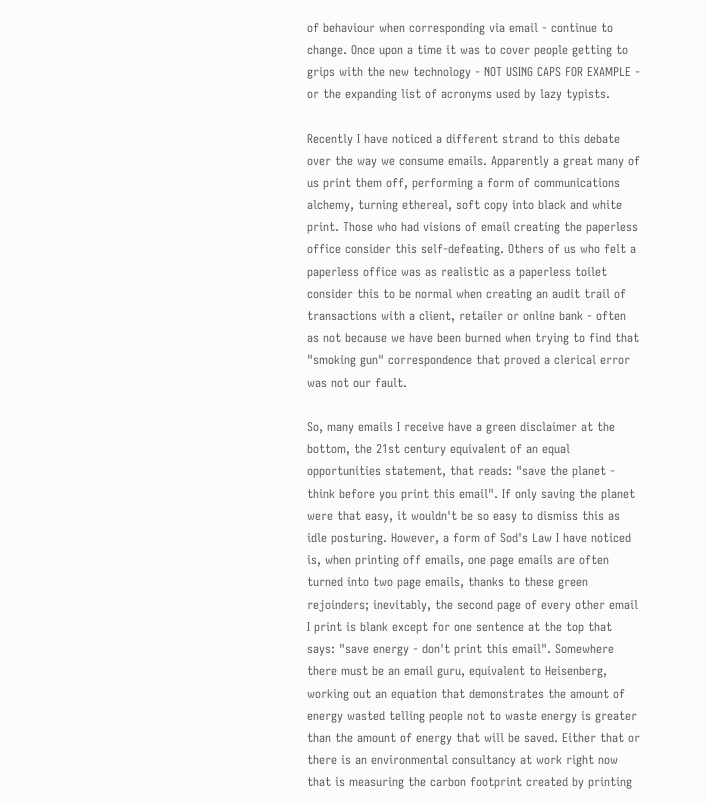of behaviour when corresponding via email - continue to change. Once upon a time it was to cover people getting to grips with the new technology - NOT USING CAPS FOR EXAMPLE - or the expanding list of acronyms used by lazy typists.

Recently I have noticed a different strand to this debate over the way we consume emails. Apparently a great many of us print them off, performing a form of communications alchemy, turning ethereal, soft copy into black and white print. Those who had visions of email creating the paperless office consider this self-defeating. Others of us who felt a paperless office was as realistic as a paperless toilet consider this to be normal when creating an audit trail of transactions with a client, retailer or online bank - often as not because we have been burned when trying to find that "smoking gun" correspondence that proved a clerical error was not our fault.

So, many emails I receive have a green disclaimer at the bottom, the 21st century equivalent of an equal opportunities statement, that reads: "save the planet - think before you print this email". If only saving the planet were that easy, it wouldn't be so easy to dismiss this as idle posturing. However, a form of Sod's Law I have noticed is, when printing off emails, one page emails are often turned into two page emails, thanks to these green rejoinders; inevitably, the second page of every other email I print is blank except for one sentence at the top that says: "save energy - don't print this email". Somewhere there must be an email guru, equivalent to Heisenberg, working out an equation that demonstrates the amount of energy wasted telling people not to waste energy is greater than the amount of energy that will be saved. Either that or there is an environmental consultancy at work right now that is measuring the carbon footprint created by printing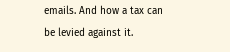emails. And how a tax can be levied against it.